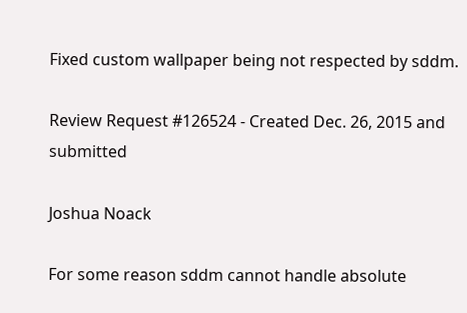Fixed custom wallpaper being not respected by sddm.

Review Request #126524 - Created Dec. 26, 2015 and submitted

Joshua Noack

For some reason sddm cannot handle absolute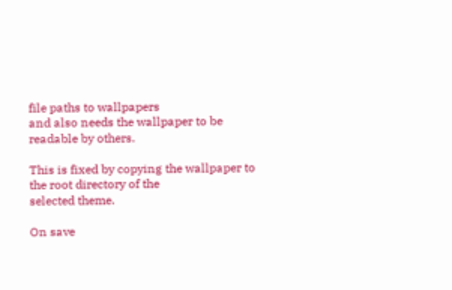file paths to wallpapers
and also needs the wallpaper to be readable by others.

This is fixed by copying the wallpaper to the root directory of the
selected theme.

On save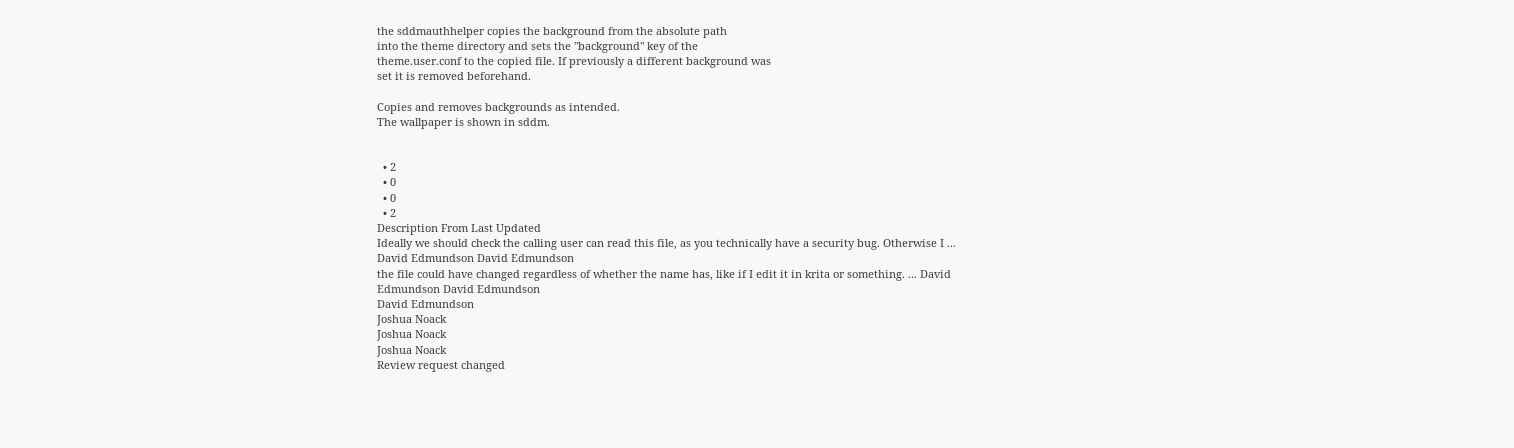the sddmauthhelper copies the background from the absolute path
into the theme directory and sets the "background" key of the
theme.user.conf to the copied file. If previously a different background was
set it is removed beforehand.

Copies and removes backgrounds as intended.
The wallpaper is shown in sddm.


  • 2
  • 0
  • 0
  • 2
Description From Last Updated
Ideally we should check the calling user can read this file, as you technically have a security bug. Otherwise I ... David Edmundson David Edmundson
the file could have changed regardless of whether the name has, like if I edit it in krita or something. ... David Edmundson David Edmundson
David Edmundson
Joshua Noack
Joshua Noack
Joshua Noack
Review request changed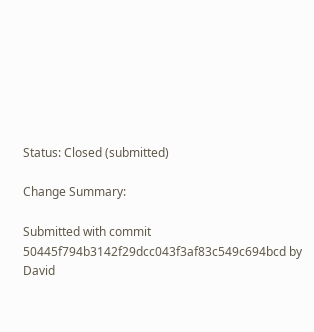Status: Closed (submitted)

Change Summary:

Submitted with commit 50445f794b3142f29dcc043f3af83c549c694bcd by David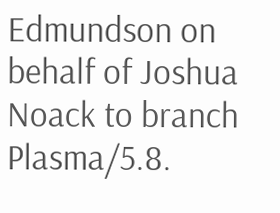Edmundson on behalf of Joshua Noack to branch Plasma/5.8.